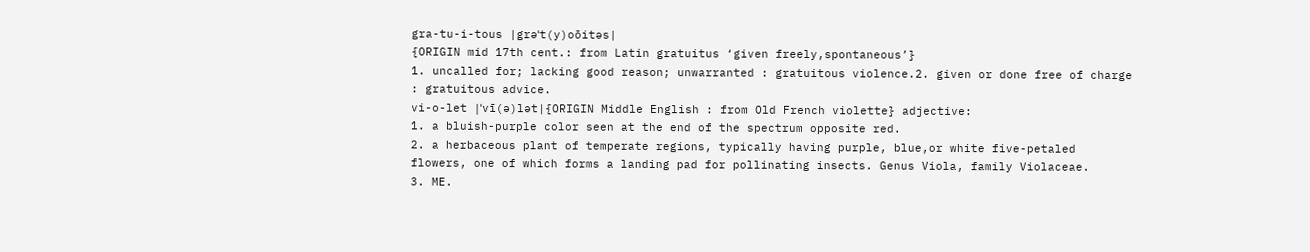gra-tu-i-tous |grəˈt(y)oōitəs|
{ORIGIN mid 17th cent.: from Latin gratuitus ‘given freely,spontaneous’}
1. uncalled for; lacking good reason; unwarranted : gratuitous violence.2. given or done free of charge : gratuitous advice.
vi-o-let |ˈvī(ə)lət|{ORIGIN Middle English : from Old French violette} adjective:
1. a bluish-purple color seen at the end of the spectrum opposite red.
2. a herbaceous plant of temperate regions, typically having purple, blue,or white five-petaled flowers, one of which forms a landing pad for pollinating insects. Genus Viola, family Violaceae.
3. ME.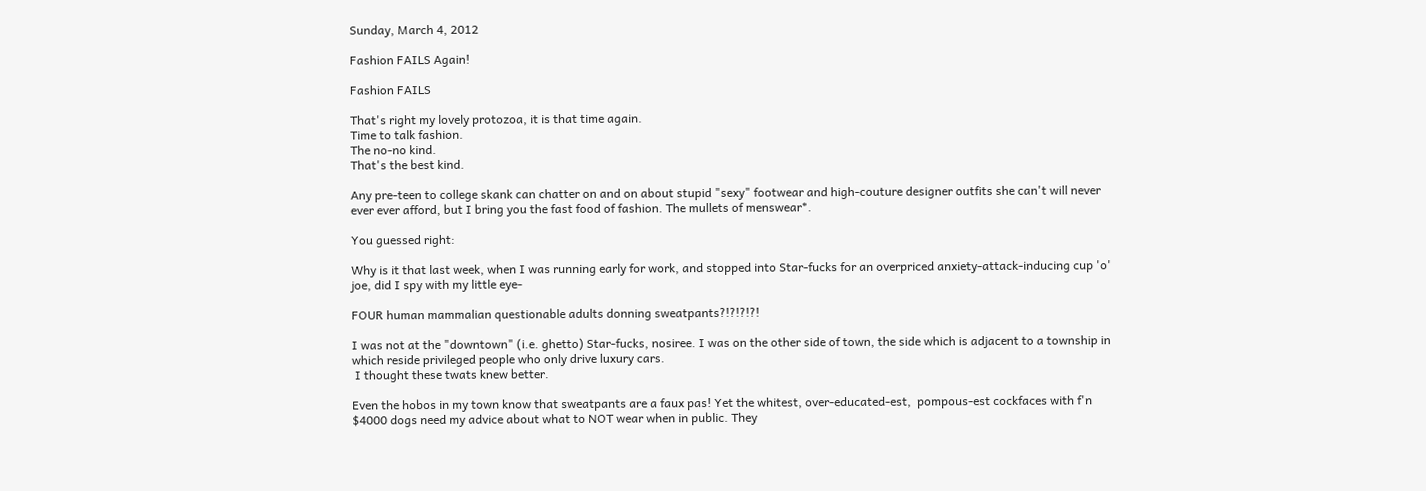Sunday, March 4, 2012

Fashion FAILS Again!

Fashion FAILS

That's right my lovely protozoa, it is that time again.
Time to talk fashion.
The no-no kind.
That's the best kind.

Any pre-teen to college skank can chatter on and on about stupid "sexy" footwear and high-couture designer outfits she can't will never ever ever afford, but I bring you the fast food of fashion. The mullets of menswear*.

You guessed right:

Why is it that last week, when I was running early for work, and stopped into Star-fucks for an overpriced anxiety-attack-inducing cup 'o' joe, did I spy with my little eye-

FOUR human mammalian questionable adults donning sweatpants?!?!?!?!

I was not at the "downtown" (i.e. ghetto) Star-fucks, nosiree. I was on the other side of town, the side which is adjacent to a township in which reside privileged people who only drive luxury cars.
 I thought these twats knew better.

Even the hobos in my town know that sweatpants are a faux pas! Yet the whitest, over-educated-est,  pompous-est cockfaces with f'n $4000 dogs need my advice about what to NOT wear when in public. They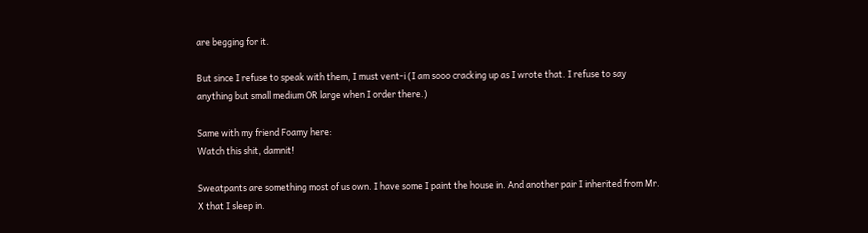are begging for it.

But since I refuse to speak with them, I must vent-i (I am sooo cracking up as I wrote that. I refuse to say anything but small medium OR large when I order there.)

Same with my friend Foamy here:
Watch this shit, damnit!

Sweatpants are something most of us own. I have some I paint the house in. And another pair I inherited from Mr. X that I sleep in.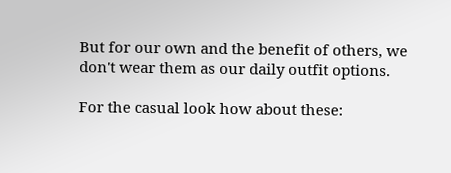But for our own and the benefit of others, we don't wear them as our daily outfit options.

For the casual look how about these: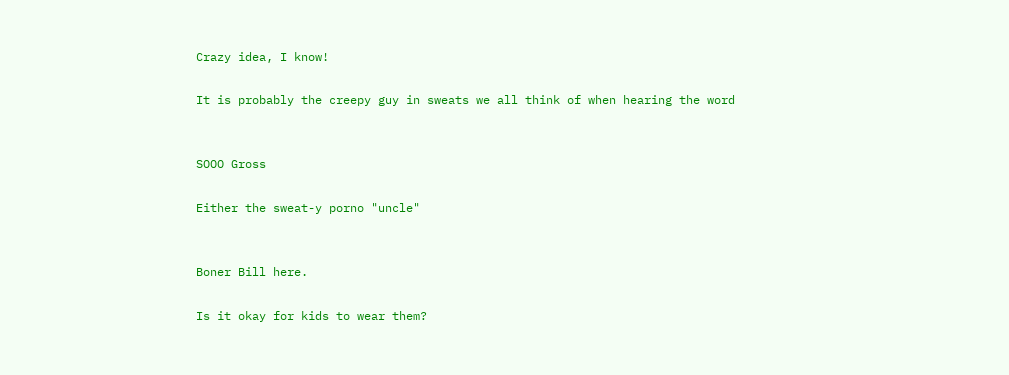Crazy idea, I know!

It is probably the creepy guy in sweats we all think of when hearing the word


SOOO Gross

Either the sweat-y porno "uncle"


Boner Bill here.

Is it okay for kids to wear them?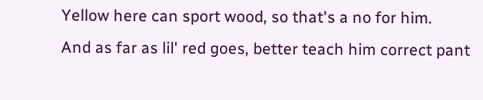Yellow here can sport wood, so that's a no for him.
And as far as lil' red goes, better teach him correct pant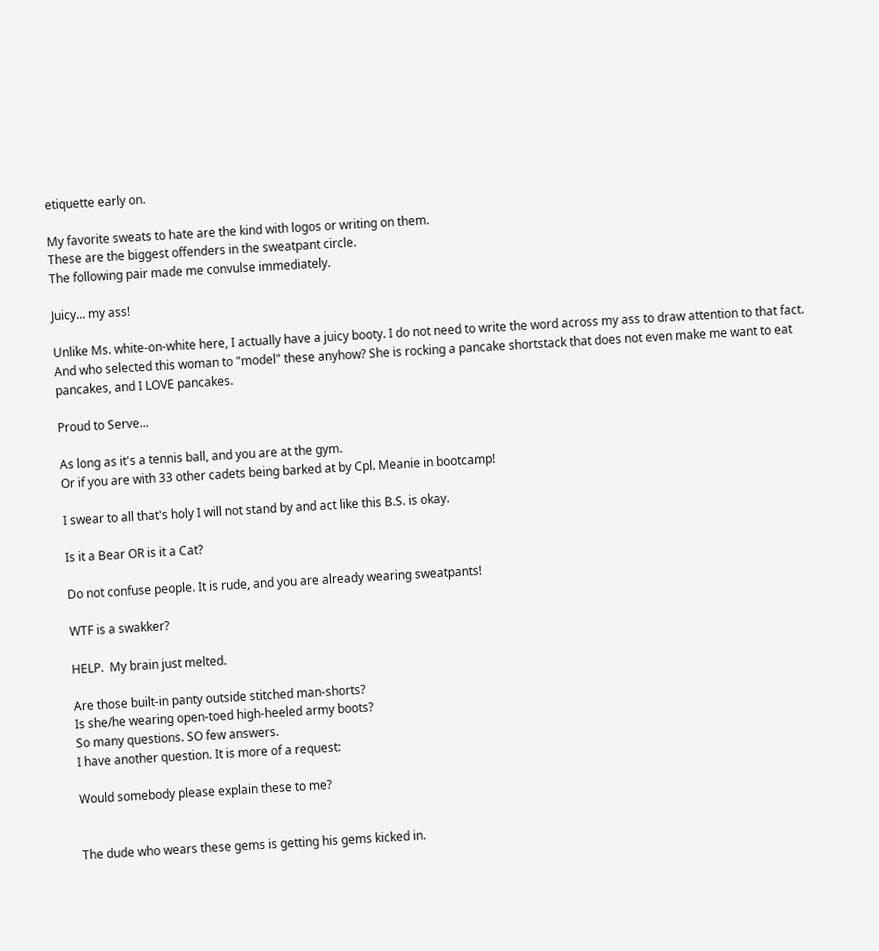etiquette early on.

My favorite sweats to hate are the kind with logos or writing on them.
These are the biggest offenders in the sweatpant circle.
The following pair made me convulse immediately.

Juicy... my ass!

Unlike Ms. white-on-white here, I actually have a juicy booty. I do not need to write the word across my ass to draw attention to that fact. And who selected this woman to "model" these anyhow? She is rocking a pancake shortstack that does not even make me want to eat pancakes, and I LOVE pancakes.

Proud to Serve...

As long as it's a tennis ball, and you are at the gym.
Or if you are with 33 other cadets being barked at by Cpl. Meanie in bootcamp!

I swear to all that's holy I will not stand by and act like this B.S. is okay.

Is it a Bear OR is it a Cat?

Do not confuse people. It is rude, and you are already wearing sweatpants!

WTF is a swakker?

HELP.  My brain just melted.

Are those built-in panty outside stitched man-shorts?
Is she/he wearing open-toed high-heeled army boots?
So many questions. SO few answers.
I have another question. It is more of a request:

Would somebody please explain these to me?


The dude who wears these gems is getting his gems kicked in.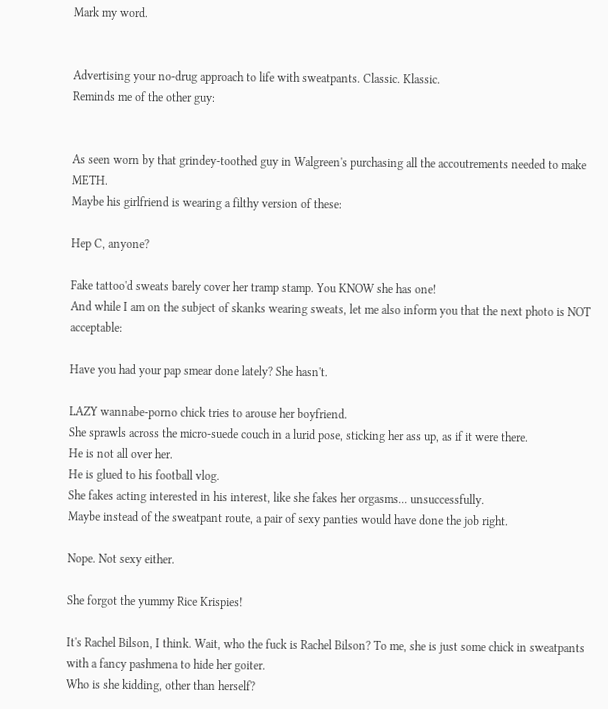Mark my word.


Advertising your no-drug approach to life with sweatpants. Classic. Klassic.
Reminds me of the other guy:


As seen worn by that grindey-toothed guy in Walgreen's purchasing all the accoutrements needed to make METH.
Maybe his girlfriend is wearing a filthy version of these:

Hep C, anyone?

Fake tattoo'd sweats barely cover her tramp stamp. You KNOW she has one!
And while I am on the subject of skanks wearing sweats, let me also inform you that the next photo is NOT acceptable:

Have you had your pap smear done lately? She hasn't.

LAZY wannabe-porno chick tries to arouse her boyfriend.
She sprawls across the micro-suede couch in a lurid pose, sticking her ass up, as if it were there.
He is not all over her.
He is glued to his football vlog.
She fakes acting interested in his interest, like she fakes her orgasms... unsuccessfully.
Maybe instead of the sweatpant route, a pair of sexy panties would have done the job right.

Nope. Not sexy either.

She forgot the yummy Rice Krispies!

It's Rachel Bilson, I think. Wait, who the fuck is Rachel Bilson? To me, she is just some chick in sweatpants with a fancy pashmena to hide her goiter.
Who is she kidding, other than herself?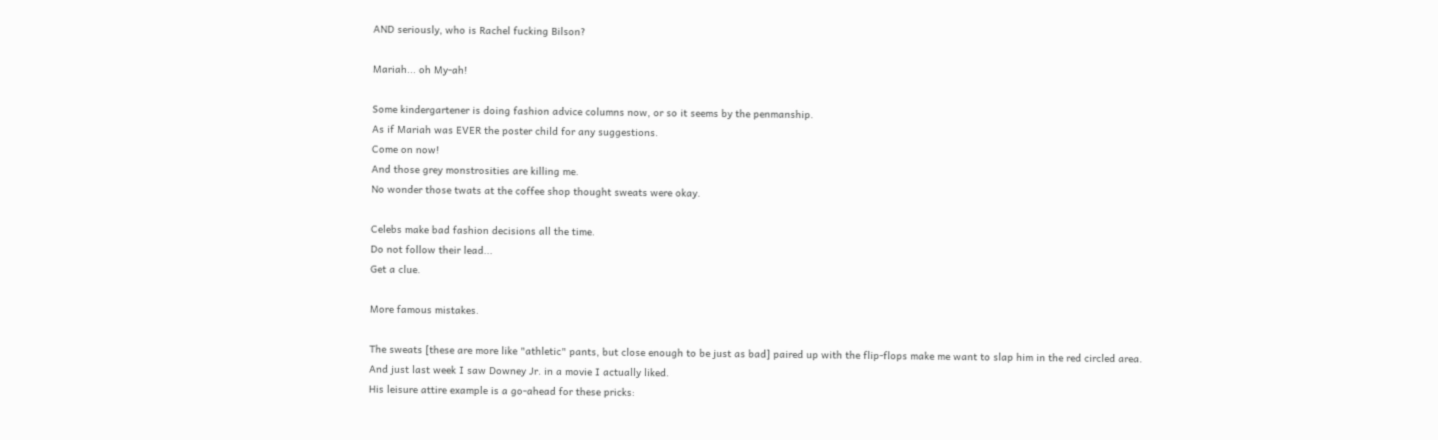AND seriously, who is Rachel fucking Bilson?

Mariah... oh My-ah!

Some kindergartener is doing fashion advice columns now, or so it seems by the penmanship.
As if Mariah was EVER the poster child for any suggestions.
Come on now!
And those grey monstrosities are killing me.
No wonder those twats at the coffee shop thought sweats were okay.

Celebs make bad fashion decisions all the time.
Do not follow their lead...
Get a clue.

More famous mistakes.

The sweats [these are more like "athletic" pants, but close enough to be just as bad] paired up with the flip-flops make me want to slap him in the red circled area.
And just last week I saw Downey Jr. in a movie I actually liked.
His leisure attire example is a go-ahead for these pricks: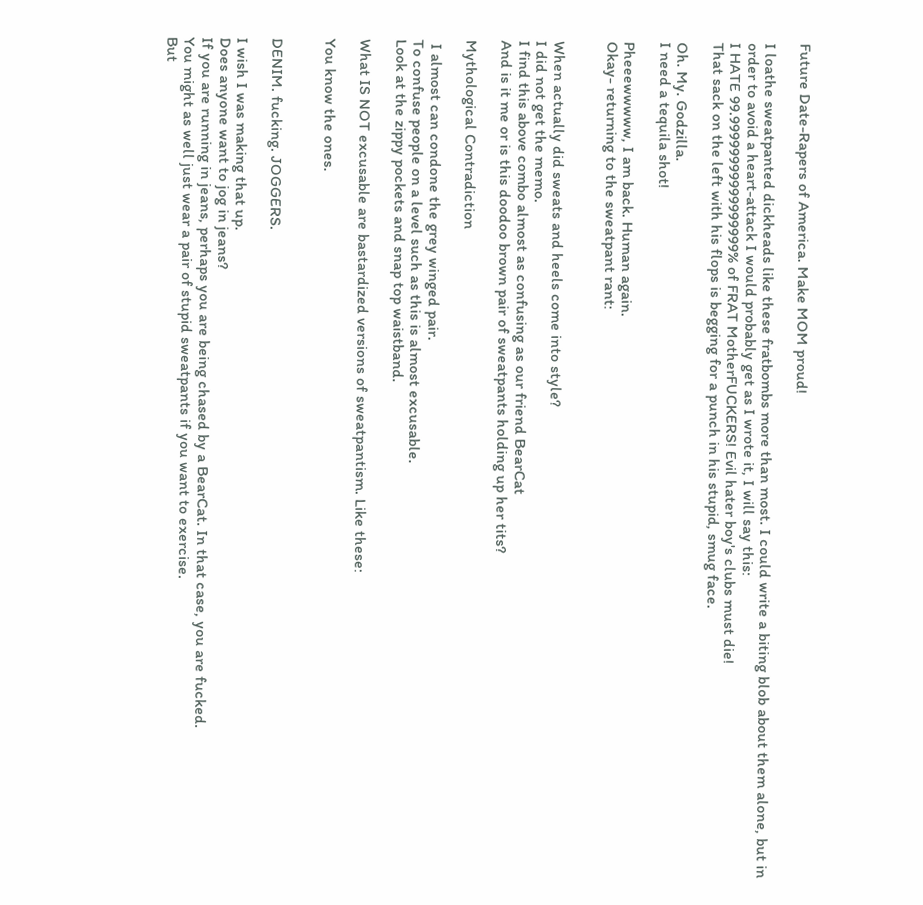Future Date-Rapers of America. Make MOM proud!

I loathe sweatpanted dickheads like these fratbombs more than most. I could write a biting blob about them alone, but in order to avoid a heart-attack I would probably get as I wrote it, I will say this:
I HATE 99.99999999999999999% of FRAT MotherFUCKERS! Evil hater boy's clubs must die!
That sack on the left with his flops is begging for a punch in his stupid, smug face.

Oh. My. Godzilla.
I need a tequila shot!

Pheeewwwww, I am back. Human again.
Okay- returning to the sweatpant rant:


When actually did sweats and heels come into style?
I did not get the memo.
I find this above combo almost as confusing as our friend BearCat
And is it me or is this doodoo brown pair of sweatpants holding up her tits?

Mythological Contradiction

 I almost can condone the grey winged pair.
To confuse people on a level such as this is almost excusable.
Look at the zippy pockets and snap top waistband.

What IS NOT excusable are bastardized versions of sweatpantism. Like these:

You know the ones.


DENIM. fucking. JOGGERS.

I wish I was making that up.
Does anyone want to jog in jeans?
If you are running in jeans, perhaps you are being chased by a BearCat. In that case, you are fucked.
You might as well just wear a pair of stupid sweatpants if you want to exercise.
But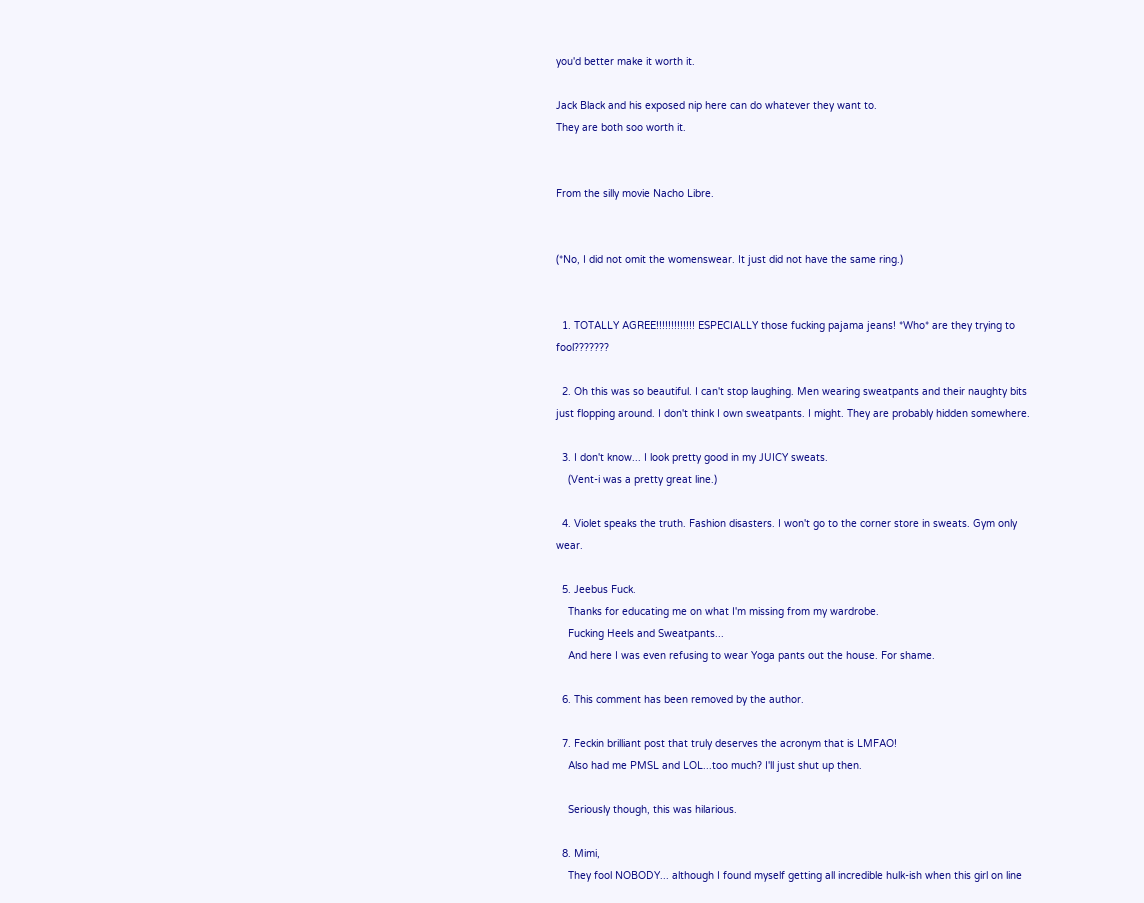you'd better make it worth it.

Jack Black and his exposed nip here can do whatever they want to.
They are both soo worth it.


From the silly movie Nacho Libre.


(*No, I did not omit the womenswear. It just did not have the same ring.)


  1. TOTALLY AGREE!!!!!!!!!!!!! ESPECIALLY those fucking pajama jeans! *Who* are they trying to fool???????

  2. Oh this was so beautiful. I can't stop laughing. Men wearing sweatpants and their naughty bits just flopping around. I don't think I own sweatpants. I might. They are probably hidden somewhere.

  3. I don't know... I look pretty good in my JUICY sweats.
    (Vent-i was a pretty great line.)

  4. Violet speaks the truth. Fashion disasters. I won't go to the corner store in sweats. Gym only wear.

  5. Jeebus Fuck.
    Thanks for educating me on what I'm missing from my wardrobe.
    Fucking Heels and Sweatpants...
    And here I was even refusing to wear Yoga pants out the house. For shame.

  6. This comment has been removed by the author.

  7. Feckin brilliant post that truly deserves the acronym that is LMFAO!
    Also had me PMSL and LOL...too much? I'll just shut up then.

    Seriously though, this was hilarious.

  8. Mimi,
    They fool NOBODY... although I found myself getting all incredible hulk-ish when this girl on line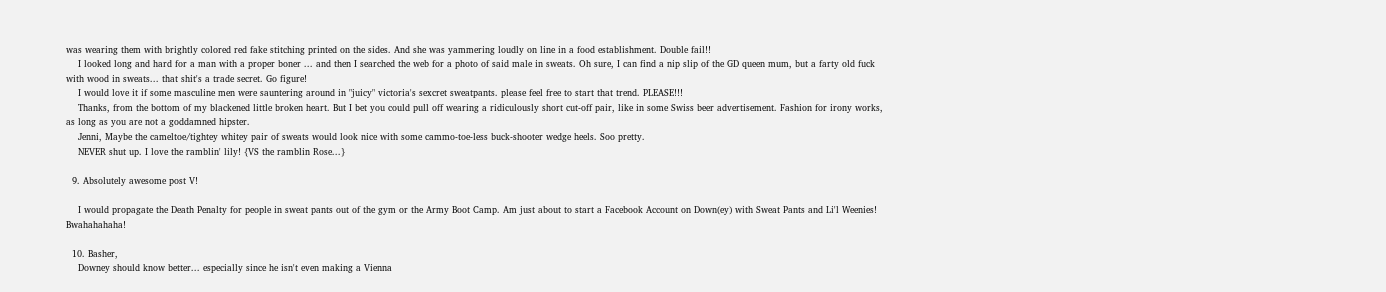was wearing them with brightly colored red fake stitching printed on the sides. And she was yammering loudly on line in a food establishment. Double fail!!
    I looked long and hard for a man with a proper boner ... and then I searched the web for a photo of said male in sweats. Oh sure, I can find a nip slip of the GD queen mum, but a farty old fuck with wood in sweats... that shit's a trade secret. Go figure!
    I would love it if some masculine men were sauntering around in "juicy" victoria's sexcret sweatpants. please feel free to start that trend. PLEASE!!!
    Thanks, from the bottom of my blackened little broken heart. But I bet you could pull off wearing a ridiculously short cut-off pair, like in some Swiss beer advertisement. Fashion for irony works, as long as you are not a goddamned hipster.
    Jenni, Maybe the cameltoe/tightey whitey pair of sweats would look nice with some cammo-toe-less buck-shooter wedge heels. Soo pretty.
    NEVER shut up. I love the ramblin' lily! {VS the ramblin Rose...}

  9. Absolutely awesome post V!

    I would propagate the Death Penalty for people in sweat pants out of the gym or the Army Boot Camp. Am just about to start a Facebook Account on Down(ey) with Sweat Pants and Li'l Weenies! Bwahahahaha!

  10. Basher,
    Downey should know better... especially since he isn't even making a Vienna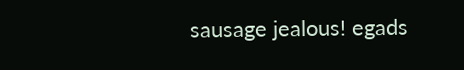sausage jealous! egads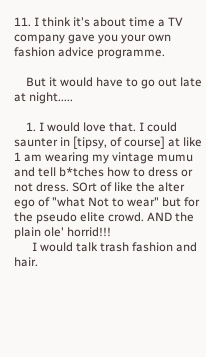11. I think it's about time a TV company gave you your own fashion advice programme.

    But it would have to go out late at night.....

    1. I would love that. I could saunter in [tipsy, of course] at like 1 am wearing my vintage mumu and tell b*tches how to dress or not dress. SOrt of like the alter ego of "what Not to wear" but for the pseudo elite crowd. AND the plain ole' horrid!!!
      I would talk trash fashion and hair.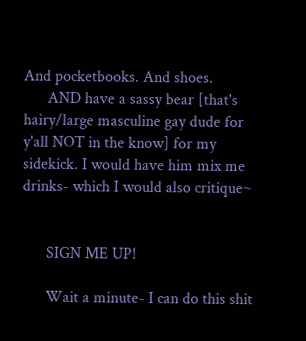And pocketbooks. And shoes.
      AND have a sassy bear [that's hairy/large masculine gay dude for y'all NOT in the know] for my sidekick. I would have him mix me drinks- which I would also critique~


      SIGN ME UP!

      Wait a minute- I can do this shit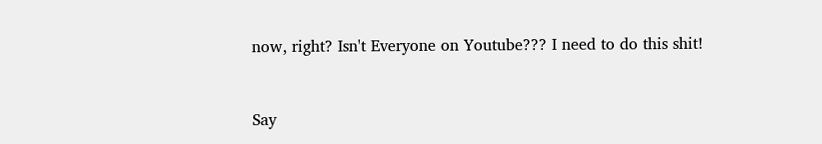now, right? Isn't Everyone on Youtube??? I need to do this shit!


Say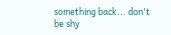something back... don't be shy